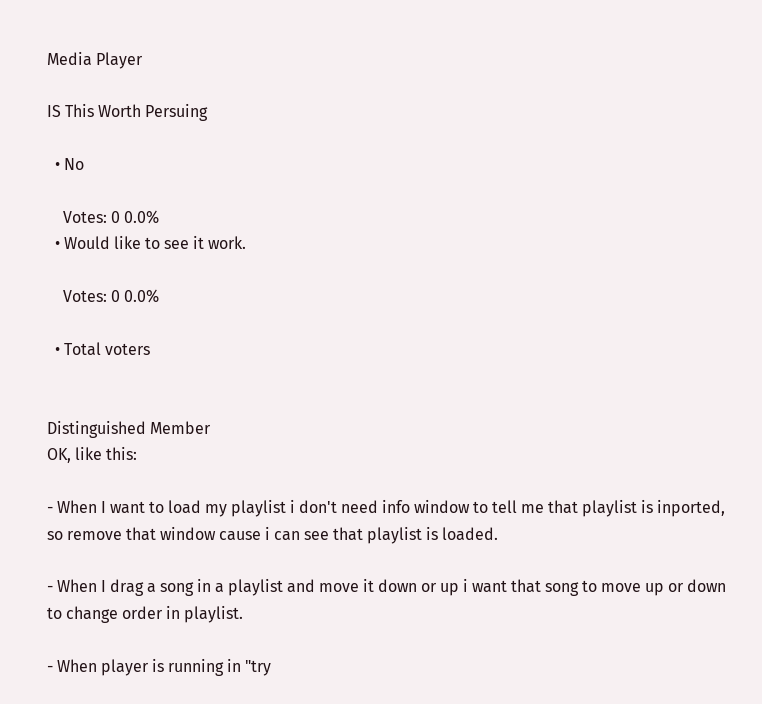Media Player

IS This Worth Persuing

  • No

    Votes: 0 0.0%
  • Would like to see it work.

    Votes: 0 0.0%

  • Total voters


Distinguished Member
OK, like this:

- When I want to load my playlist i don't need info window to tell me that playlist is inported, so remove that window cause i can see that playlist is loaded.

- When I drag a song in a playlist and move it down or up i want that song to move up or down to change order in playlist.

- When player is running in "try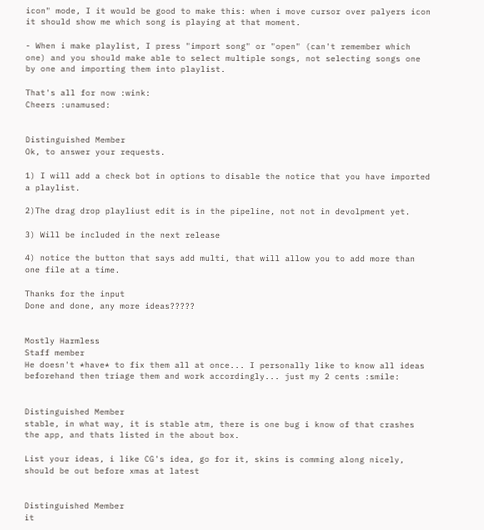icon" mode, I it would be good to make this: when i move cursor over palyers icon it should show me which song is playing at that moment.

- When i make playlist, I press "import song" or "open" (can't remember which one) and you should make able to select multiple songs, not selecting songs one by one and importing them into playlist.

That's all for now :wink:
Cheers :unamused:


Distinguished Member
Ok, to answer your requests.

1) I will add a check bot in options to disable the notice that you have imported a playlist.

2)The drag drop playliust edit is in the pipeline, not not in devolpment yet.

3) Will be included in the next release

4) notice the button that says add multi, that will allow you to add more than one file at a time.

Thanks for the input
Done and done, any more ideas?????


Mostly Harmless
Staff member
He doesn't *have* to fix them all at once... I personally like to know all ideas beforehand then triage them and work accordingly... just my 2 cents :smile:


Distinguished Member
stable, in what way, it is stable atm, there is one bug i know of that crashes the app, and thats listed in the about box.

List your ideas, i like CG's idea, go for it, skins is comming along nicely, should be out before xmas at latest


Distinguished Member
it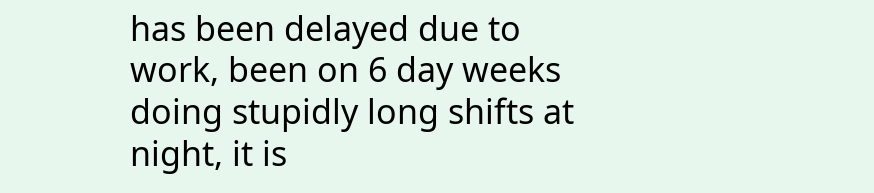has been delayed due to work, been on 6 day weeks doing stupidly long shifts at night, it is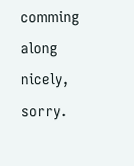comming along nicely, sorry.